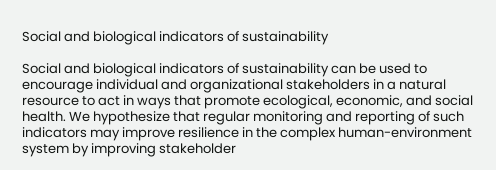Social and biological indicators of sustainability

Social and biological indicators of sustainability can be used to encourage individual and organizational stakeholders in a natural resource to act in ways that promote ecological, economic, and social health. We hypothesize that regular monitoring and reporting of such indicators may improve resilience in the complex human-environment system by improving stakeholder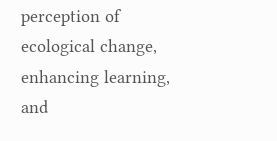perception of ecological change, enhancing learning, and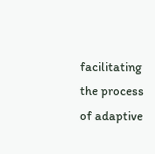facilitating the process of adaptive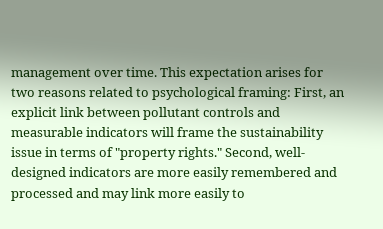management over time. This expectation arises for two reasons related to psychological framing: First, an explicit link between pollutant controls and measurable indicators will frame the sustainability issue in terms of "property rights." Second, well-designed indicators are more easily remembered and processed and may link more easily to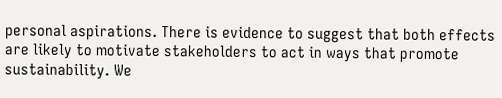personal aspirations. There is evidence to suggest that both effects are likely to motivate stakeholders to act in ways that promote sustainability. We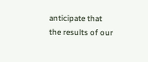anticipate that the results of our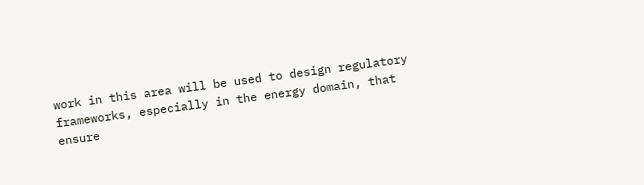work in this area will be used to design regulatory frameworks, especially in the energy domain, that ensure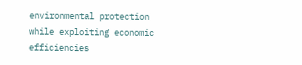environmental protection while exploiting economic efficiencies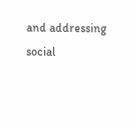and addressing social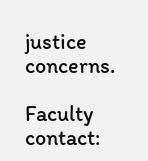justice concerns.

Faculty contact: